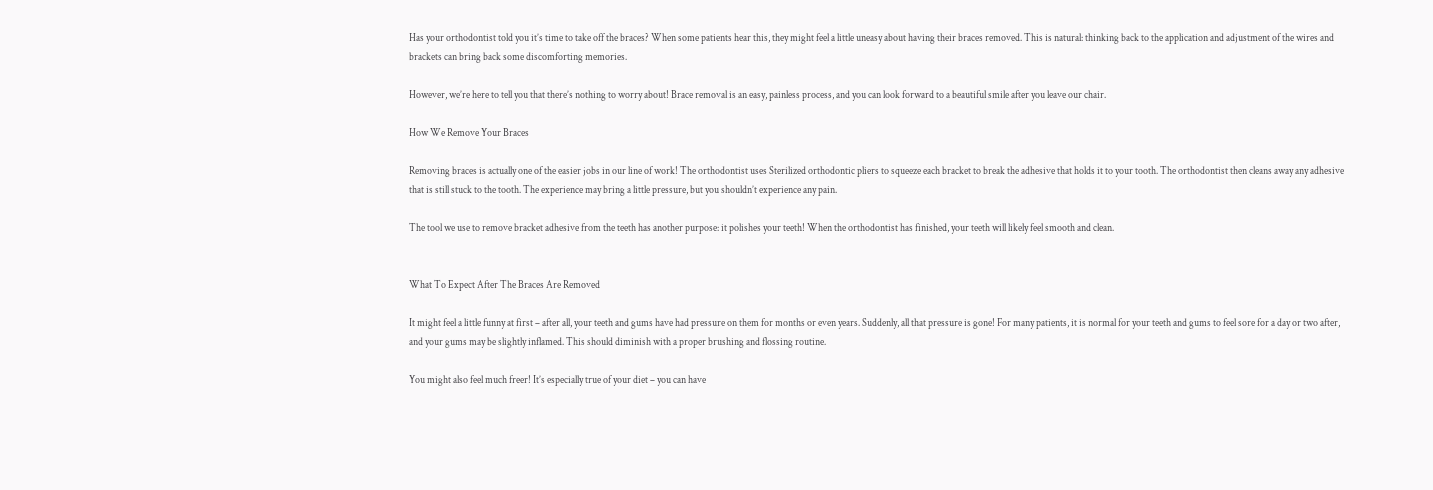Has your orthodontist told you it’s time to take off the braces? When some patients hear this, they might feel a little uneasy about having their braces removed. This is natural: thinking back to the application and adjustment of the wires and brackets can bring back some discomforting memories.

However, we’re here to tell you that there’s nothing to worry about! Brace removal is an easy, painless process, and you can look forward to a beautiful smile after you leave our chair.

How We Remove Your Braces

Removing braces is actually one of the easier jobs in our line of work! The orthodontist uses Sterilized orthodontic pliers to squeeze each bracket to break the adhesive that holds it to your tooth. The orthodontist then cleans away any adhesive that is still stuck to the tooth. The experience may bring a little pressure, but you shouldn’t experience any pain.

The tool we use to remove bracket adhesive from the teeth has another purpose: it polishes your teeth! When the orthodontist has finished, your teeth will likely feel smooth and clean.


What To Expect After The Braces Are Removed

It might feel a little funny at first – after all, your teeth and gums have had pressure on them for months or even years. Suddenly, all that pressure is gone! For many patients, it is normal for your teeth and gums to feel sore for a day or two after, and your gums may be slightly inflamed. This should diminish with a proper brushing and flossing routine.

You might also feel much freer! It’s especially true of your diet – you can have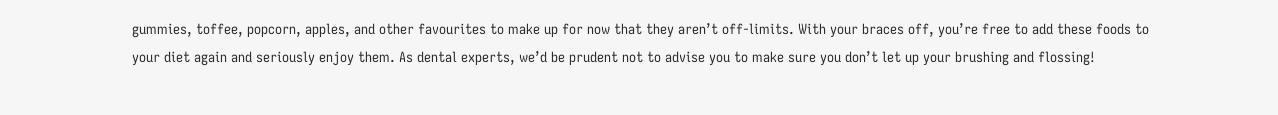gummies, toffee, popcorn, apples, and other favourites to make up for now that they aren’t off-limits. With your braces off, you’re free to add these foods to your diet again and seriously enjoy them. As dental experts, we’d be prudent not to advise you to make sure you don’t let up your brushing and flossing!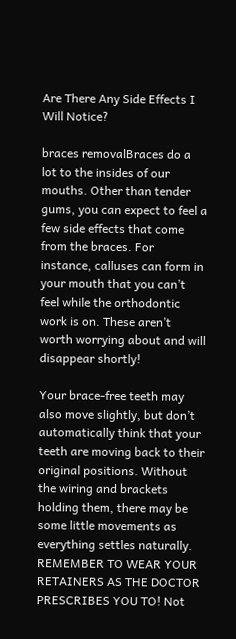Are There Any Side Effects I Will Notice?

braces removalBraces do a lot to the insides of our mouths. Other than tender gums, you can expect to feel a few side effects that come from the braces. For instance, calluses can form in your mouth that you can’t feel while the orthodontic work is on. These aren’t worth worrying about and will disappear shortly!

Your brace-free teeth may also move slightly, but don’t automatically think that your teeth are moving back to their original positions. Without the wiring and brackets holding them, there may be some little movements as everything settles naturally. REMEMBER TO WEAR YOUR RETAINERS AS THE DOCTOR PRESCRIBES YOU TO! Not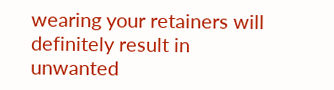wearing your retainers will definitely result in unwanted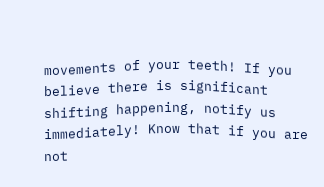movements of your teeth! If you believe there is significant shifting happening, notify us immediately! Know that if you are not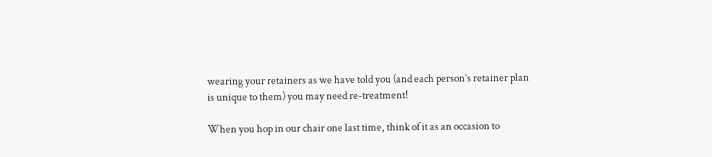wearing your retainers as we have told you (and each person’s retainer plan is unique to them) you may need re-treatment!

When you hop in our chair one last time, think of it as an occasion to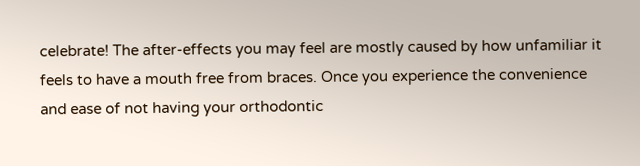celebrate! The after-effects you may feel are mostly caused by how unfamiliar it feels to have a mouth free from braces. Once you experience the convenience and ease of not having your orthodontic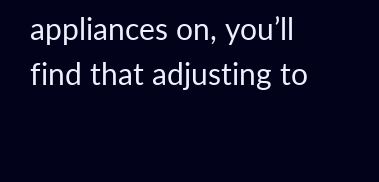appliances on, you’ll find that adjusting to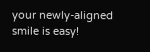your newly-aligned smile is easy!